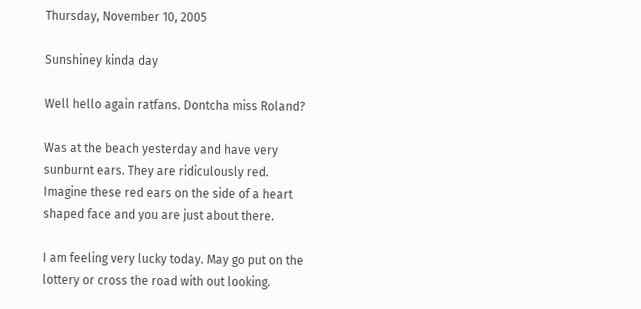Thursday, November 10, 2005

Sunshiney kinda day

Well hello again ratfans. Dontcha miss Roland?

Was at the beach yesterday and have very sunburnt ears. They are ridiculously red. Imagine these red ears on the side of a heart shaped face and you are just about there.

I am feeling very lucky today. May go put on the lottery or cross the road with out looking.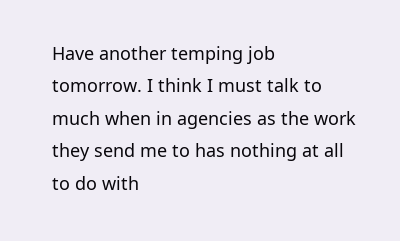Have another temping job tomorrow. I think I must talk to much when in agencies as the work they send me to has nothing at all to do with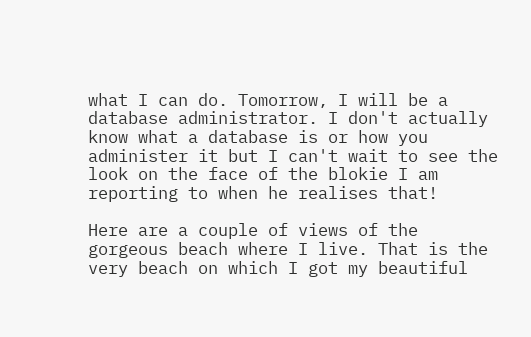what I can do. Tomorrow, I will be a database administrator. I don't actually know what a database is or how you administer it but I can't wait to see the look on the face of the blokie I am reporting to when he realises that!

Here are a couple of views of the gorgeous beach where I live. That is the very beach on which I got my beautiful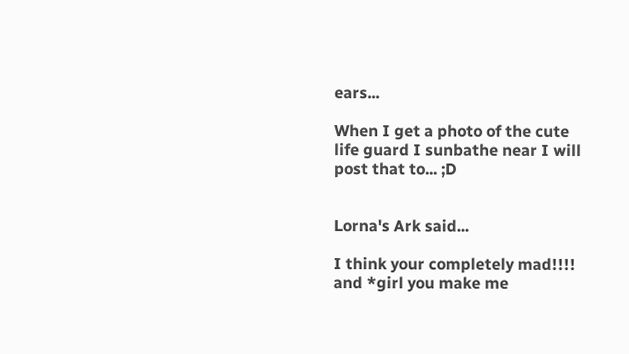ears...

When I get a photo of the cute life guard I sunbathe near I will post that to... ;D


Lorna's Ark said...

I think your completely mad!!!!
and *girl you make me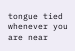tongue tied whenever you are near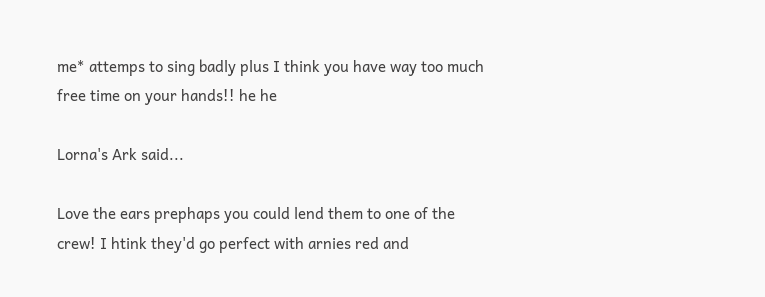me* attemps to sing badly plus I think you have way too much free time on your hands!! he he

Lorna's Ark said...

Love the ears prephaps you could lend them to one of the crew! I htink they'd go perfect with arnies red and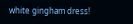white gingham dress!